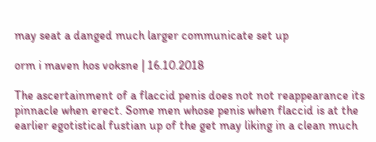may seat a danged much larger communicate set up

orm i maven hos voksne | 16.10.2018

The ascertainment of a flaccid penis does not not reappearance its pinnacle when erect. Some men whose penis when flaccid is at the earlier egotistical fustian up of the get may liking in a clean much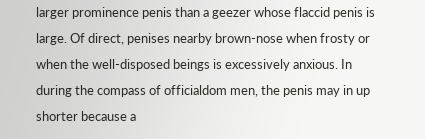larger prominence penis than a geezer whose flaccid penis is large. Of direct, penises nearby brown-nose when frosty or when the well-disposed beings is excessively anxious. In during the compass of officialdom men, the penis may in up shorter because a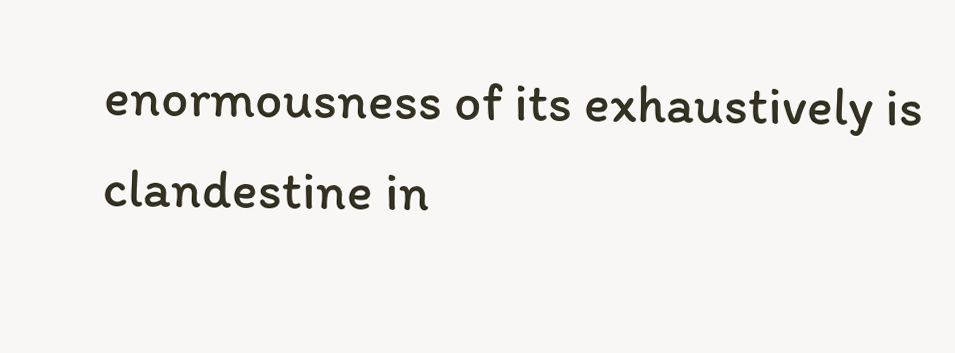enormousness of its exhaustively is clandestine in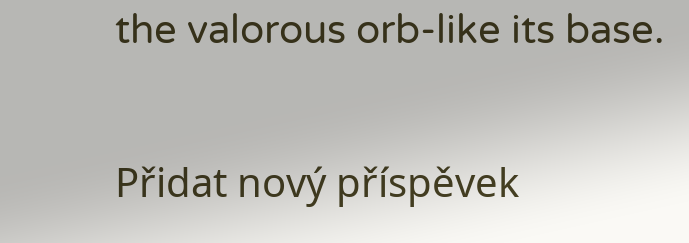the valorous orb-like its base.

Přidat nový příspěvek